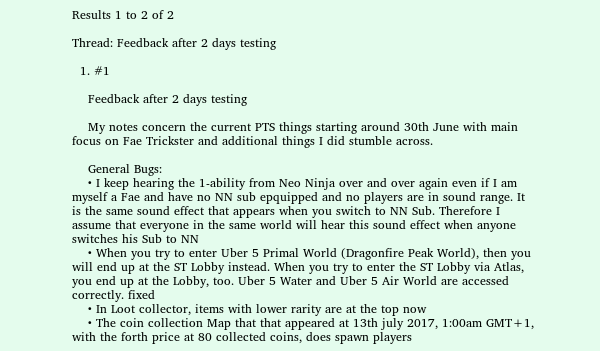Results 1 to 2 of 2

Thread: Feedback after 2 days testing

  1. #1

    Feedback after 2 days testing

    My notes concern the current PTS things starting around 30th June with main focus on Fae Trickster and additional things I did stumble across.

    General Bugs:
    • I keep hearing the 1-ability from Neo Ninja over and over again even if I am myself a Fae and have no NN sub epquipped and no players are in sound range. It is the same sound effect that appears when you switch to NN Sub. Therefore I assume that everyone in the same world will hear this sound effect when anyone switches his Sub to NN
    • When you try to enter Uber 5 Primal World (Dragonfire Peak World), then you will end up at the ST Lobby instead. When you try to enter the ST Lobby via Atlas, you end up at the Lobby, too. Uber 5 Water and Uber 5 Air World are accessed correctly. fixed
    • In Loot collector, items with lower rarity are at the top now
    • The coin collection Map that that appeared at 13th july 2017, 1:00am GMT+1, with the forth price at 80 collected coins, does spawn players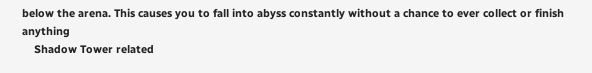below the arena. This causes you to fall into abyss constantly without a chance to ever collect or finish anything
    Shadow Tower related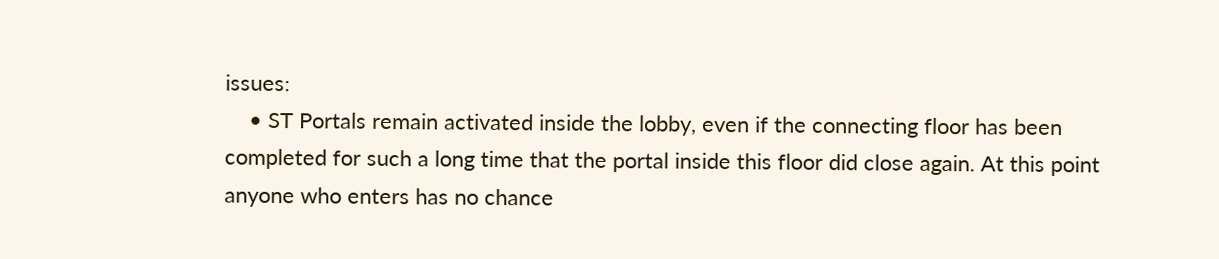issues:
    • ST Portals remain activated inside the lobby, even if the connecting floor has been completed for such a long time that the portal inside this floor did close again. At this point anyone who enters has no chance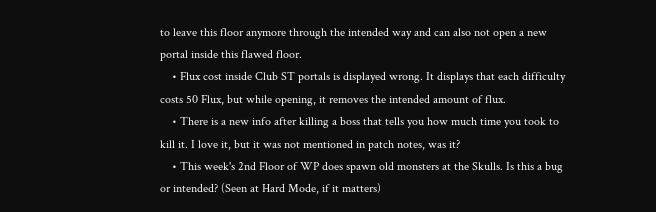to leave this floor anymore through the intended way and can also not open a new portal inside this flawed floor.
    • Flux cost inside Club ST portals is displayed wrong. It displays that each difficulty costs 50 Flux, but while opening, it removes the intended amount of flux.
    • There is a new info after killing a boss that tells you how much time you took to kill it. I love it, but it was not mentioned in patch notes, was it?
    • This week's 2nd Floor of WP does spawn old monsters at the Skulls. Is this a bug or intended? (Seen at Hard Mode, if it matters)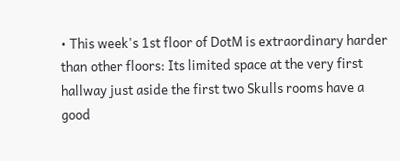• This week's 1st floor of DotM is extraordinary harder than other floors: Its limited space at the very first hallway just aside the first two Skulls rooms have a good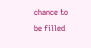chance to be filled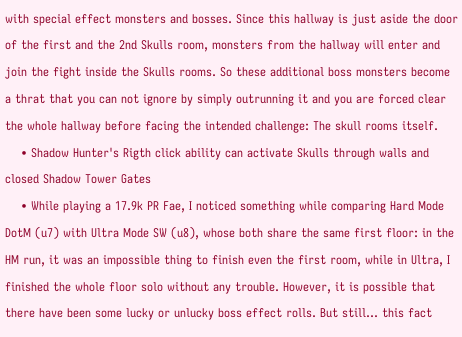with special effect monsters and bosses. Since this hallway is just aside the door of the first and the 2nd Skulls room, monsters from the hallway will enter and join the fight inside the Skulls rooms. So these additional boss monsters become a thrat that you can not ignore by simply outrunning it and you are forced clear the whole hallway before facing the intended challenge: The skull rooms itself.
    • Shadow Hunter's Rigth click ability can activate Skulls through walls and closed Shadow Tower Gates
    • While playing a 17.9k PR Fae, I noticed something while comparing Hard Mode DotM (u7) with Ultra Mode SW (u8), whose both share the same first floor: in the HM run, it was an impossible thing to finish even the first room, while in Ultra, I finished the whole floor solo without any trouble. However, it is possible that there have been some lucky or unlucky boss effect rolls. But still... this fact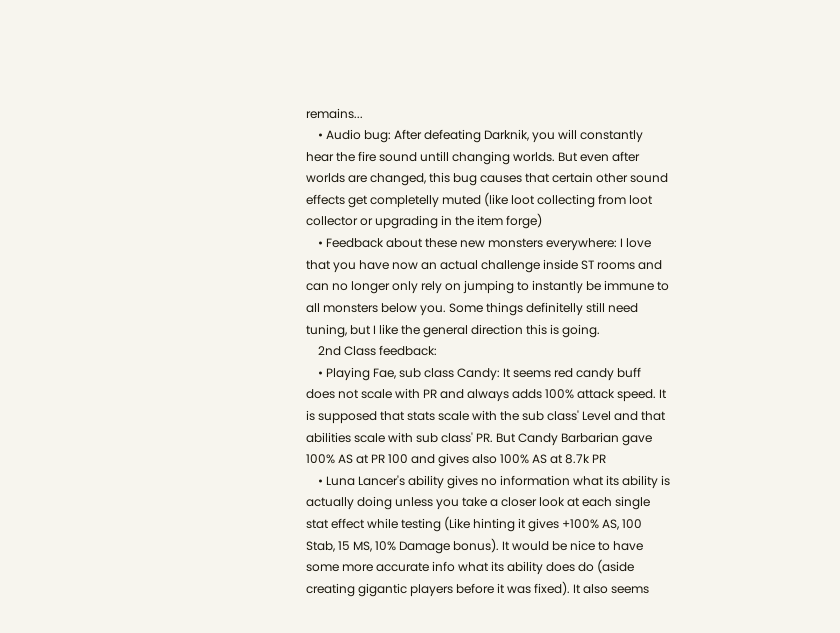remains...
    • Audio bug: After defeating Darknik, you will constantly hear the fire sound untill changing worlds. But even after worlds are changed, this bug causes that certain other sound effects get completelly muted (like loot collecting from loot collector or upgrading in the item forge)
    • Feedback about these new monsters everywhere: I love that you have now an actual challenge inside ST rooms and can no longer only rely on jumping to instantly be immune to all monsters below you. Some things definitelly still need tuning, but I like the general direction this is going.
    2nd Class feedback:
    • Playing Fae, sub class Candy: It seems red candy buff does not scale with PR and always adds 100% attack speed. It is supposed that stats scale with the sub class' Level and that abilities scale with sub class' PR. But Candy Barbarian gave 100% AS at PR 100 and gives also 100% AS at 8.7k PR
    • Luna Lancer's ability gives no information what its ability is actually doing unless you take a closer look at each single stat effect while testing (Like hinting it gives +100% AS, 100 Stab, 15 MS, 10% Damage bonus). It would be nice to have some more accurate info what its ability does do (aside creating gigantic players before it was fixed). It also seems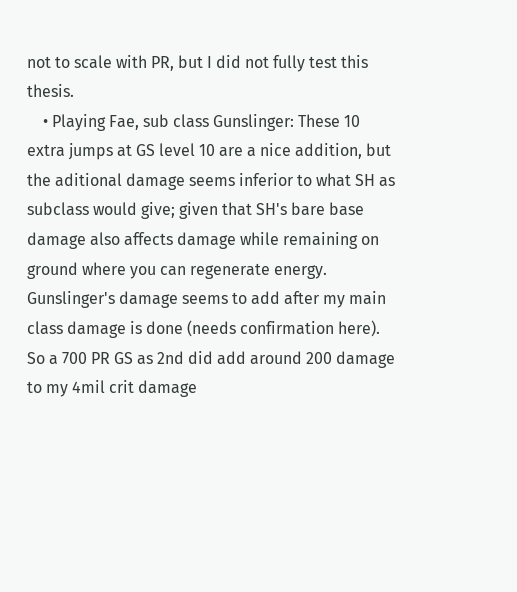not to scale with PR, but I did not fully test this thesis.
    • Playing Fae, sub class Gunslinger: These 10 extra jumps at GS level 10 are a nice addition, but the aditional damage seems inferior to what SH as subclass would give; given that SH's bare base damage also affects damage while remaining on ground where you can regenerate energy. Gunslinger's damage seems to add after my main class damage is done (needs confirmation here). So a 700 PR GS as 2nd did add around 200 damage to my 4mil crit damage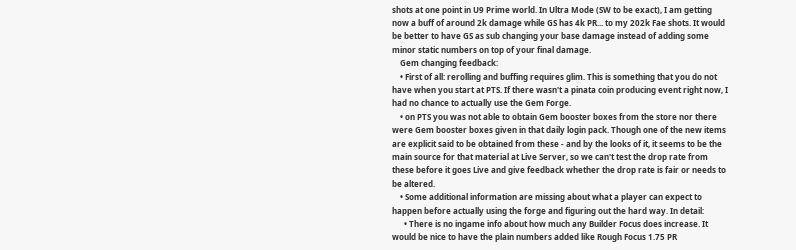shots at one point in U9 Prime world. In Ultra Mode (SW to be exact), I am getting now a buff of around 2k damage while GS has 4k PR... to my 202k Fae shots. It would be better to have GS as sub changing your base damage instead of adding some minor static numbers on top of your final damage.
    Gem changing feedback:
    • First of all: rerolling and buffing requires glim. This is something that you do not have when you start at PTS. If there wasn't a pinata coin producing event right now, I had no chance to actually use the Gem Forge.
    • on PTS you was not able to obtain Gem booster boxes from the store nor there were Gem booster boxes given in that daily login pack. Though one of the new items are explicit said to be obtained from these - and by the looks of it, it seems to be the main source for that material at Live Server, so we can't test the drop rate from these before it goes Live and give feedback whether the drop rate is fair or needs to be altered.
    • Some additional information are missing about what a player can expect to happen before actually using the forge and figuring out the hard way. In detail:
      • There is no ingame info about how much any Builder Focus does increase. It would be nice to have the plain numbers added like Rough Focus 1.75 PR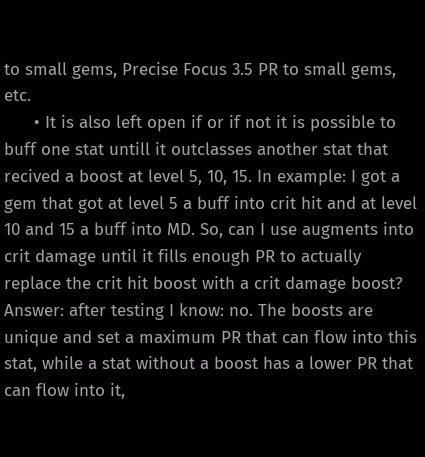to small gems, Precise Focus 3.5 PR to small gems, etc.
      • It is also left open if or if not it is possible to buff one stat untill it outclasses another stat that recived a boost at level 5, 10, 15. In example: I got a gem that got at level 5 a buff into crit hit and at level 10 and 15 a buff into MD. So, can I use augments into crit damage until it fills enough PR to actually replace the crit hit boost with a crit damage boost? Answer: after testing I know: no. The boosts are unique and set a maximum PR that can flow into this stat, while a stat without a boost has a lower PR that can flow into it,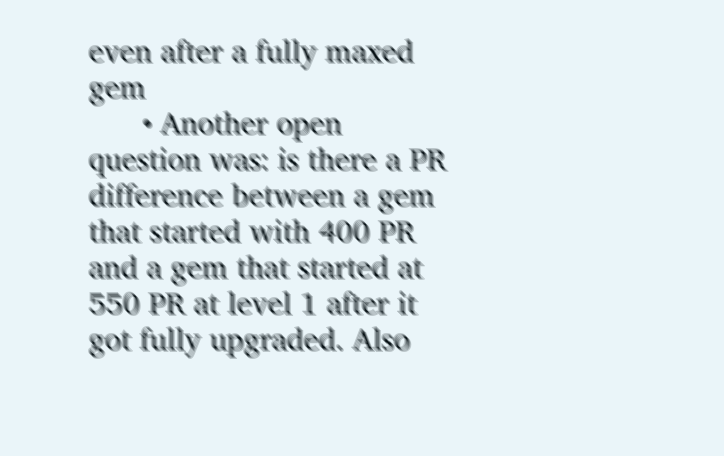even after a fully maxed gem
      • Another open question was: is there a PR difference between a gem that started with 400 PR and a gem that started at 550 PR at level 1 after it got fully upgraded. Also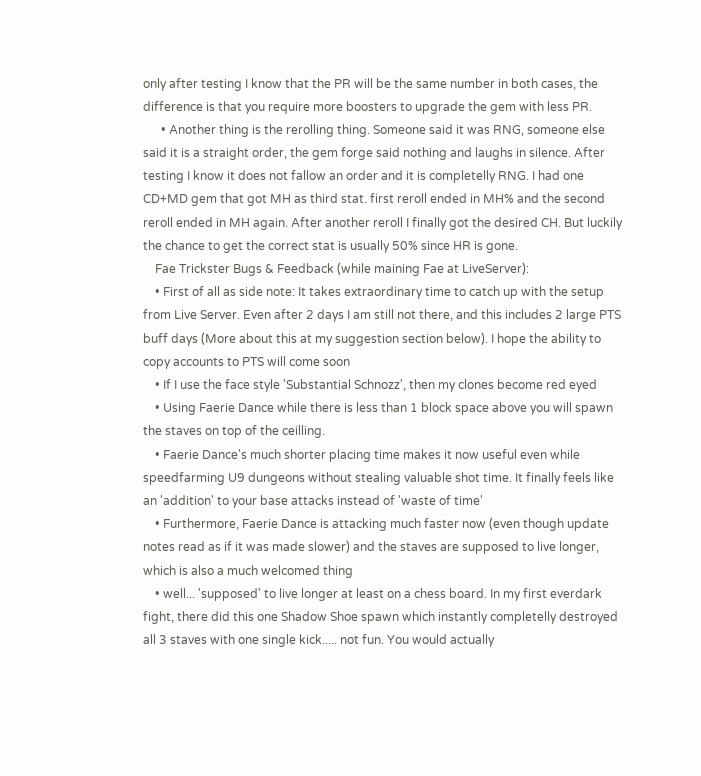only after testing I know that the PR will be the same number in both cases, the difference is that you require more boosters to upgrade the gem with less PR.
      • Another thing is the rerolling thing. Someone said it was RNG, someone else said it is a straight order, the gem forge said nothing and laughs in silence. After testing I know it does not fallow an order and it is completelly RNG. I had one CD+MD gem that got MH as third stat. first reroll ended in MH% and the second reroll ended in MH again. After another reroll I finally got the desired CH. But luckily the chance to get the correct stat is usually 50% since HR is gone.
    Fae Trickster Bugs & Feedback (while maining Fae at LiveServer):
    • First of all as side note: It takes extraordinary time to catch up with the setup from Live Server. Even after 2 days I am still not there, and this includes 2 large PTS buff days (More about this at my suggestion section below). I hope the ability to copy accounts to PTS will come soon
    • If I use the face style 'Substantial Schnozz', then my clones become red eyed
    • Using Faerie Dance while there is less than 1 block space above you will spawn the staves on top of the ceilling.
    • Faerie Dance's much shorter placing time makes it now useful even while speedfarming U9 dungeons without stealing valuable shot time. It finally feels like an 'addition' to your base attacks instead of 'waste of time'
    • Furthermore, Faerie Dance is attacking much faster now (even though update notes read as if it was made slower) and the staves are supposed to live longer, which is also a much welcomed thing
    • well... 'supposed' to live longer at least on a chess board. In my first everdark fight, there did this one Shadow Shoe spawn which instantly completelly destroyed all 3 staves with one single kick..... not fun. You would actually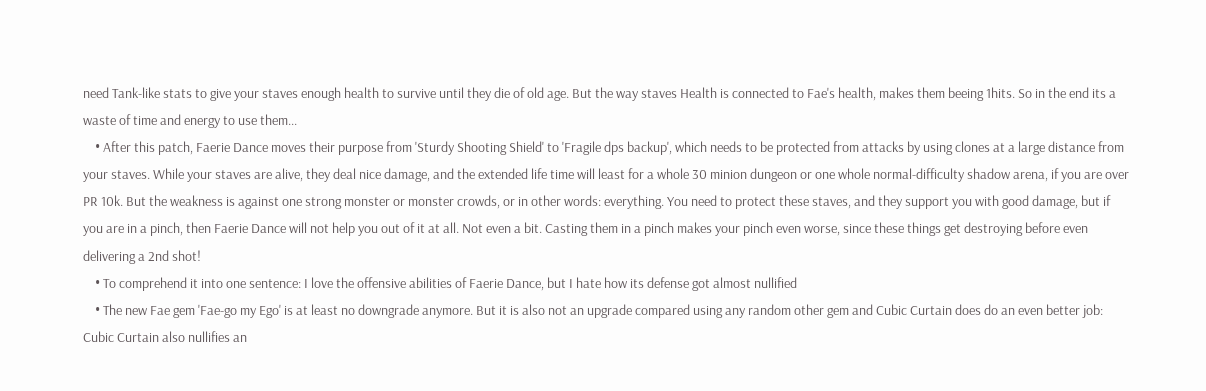need Tank-like stats to give your staves enough health to survive until they die of old age. But the way staves Health is connected to Fae's health, makes them beeing 1hits. So in the end its a waste of time and energy to use them...
    • After this patch, Faerie Dance moves their purpose from 'Sturdy Shooting Shield' to 'Fragile dps backup', which needs to be protected from attacks by using clones at a large distance from your staves. While your staves are alive, they deal nice damage, and the extended life time will least for a whole 30 minion dungeon or one whole normal-difficulty shadow arena, if you are over PR 10k. But the weakness is against one strong monster or monster crowds, or in other words: everything. You need to protect these staves, and they support you with good damage, but if you are in a pinch, then Faerie Dance will not help you out of it at all. Not even a bit. Casting them in a pinch makes your pinch even worse, since these things get destroying before even delivering a 2nd shot!
    • To comprehend it into one sentence: I love the offensive abilities of Faerie Dance, but I hate how its defense got almost nullified
    • The new Fae gem 'Fae-go my Ego' is at least no downgrade anymore. But it is also not an upgrade compared using any random other gem and Cubic Curtain does do an even better job: Cubic Curtain also nullifies an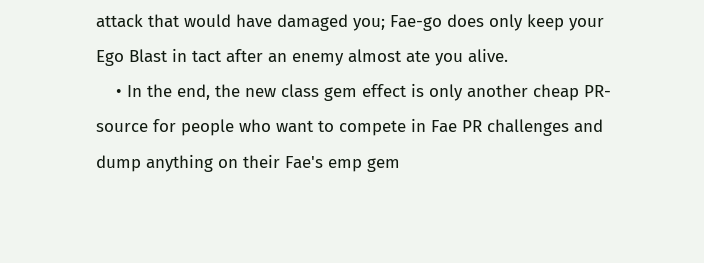attack that would have damaged you; Fae-go does only keep your Ego Blast in tact after an enemy almost ate you alive.
    • In the end, the new class gem effect is only another cheap PR-source for people who want to compete in Fae PR challenges and dump anything on their Fae's emp gem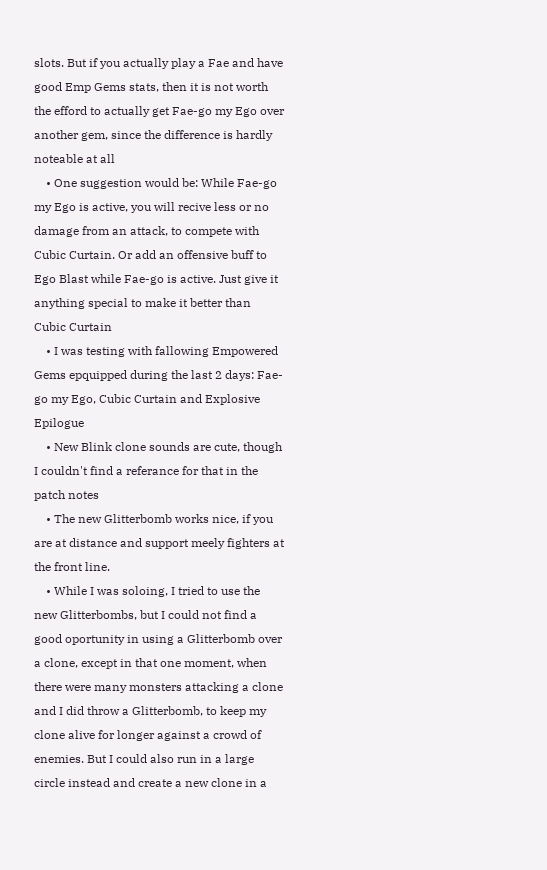slots. But if you actually play a Fae and have good Emp Gems stats, then it is not worth the efford to actually get Fae-go my Ego over another gem, since the difference is hardly noteable at all
    • One suggestion would be: While Fae-go my Ego is active, you will recive less or no damage from an attack, to compete with Cubic Curtain. Or add an offensive buff to Ego Blast while Fae-go is active. Just give it anything special to make it better than Cubic Curtain
    • I was testing with fallowing Empowered Gems epquipped during the last 2 days: Fae-go my Ego, Cubic Curtain and Explosive Epilogue
    • New Blink clone sounds are cute, though I couldn't find a referance for that in the patch notes
    • The new Glitterbomb works nice, if you are at distance and support meely fighters at the front line.
    • While I was soloing, I tried to use the new Glitterbombs, but I could not find a good oportunity in using a Glitterbomb over a clone, except in that one moment, when there were many monsters attacking a clone and I did throw a Glitterbomb, to keep my clone alive for longer against a crowd of enemies. But I could also run in a large circle instead and create a new clone in a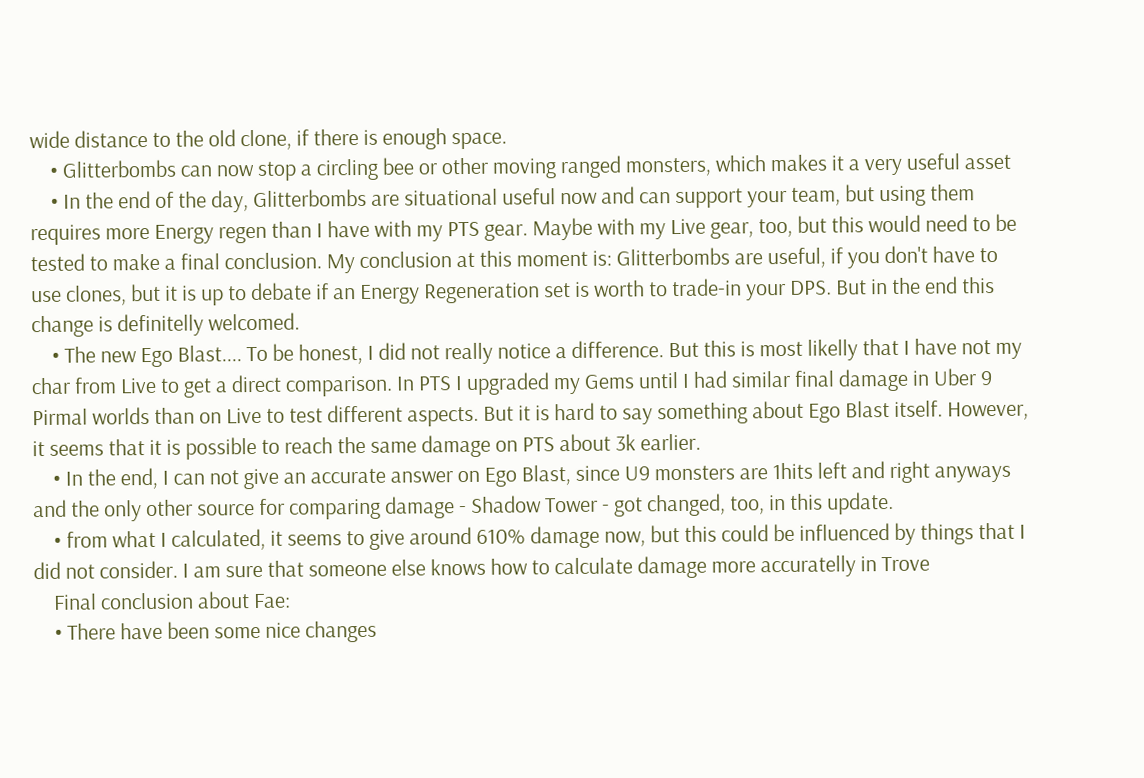wide distance to the old clone, if there is enough space.
    • Glitterbombs can now stop a circling bee or other moving ranged monsters, which makes it a very useful asset
    • In the end of the day, Glitterbombs are situational useful now and can support your team, but using them requires more Energy regen than I have with my PTS gear. Maybe with my Live gear, too, but this would need to be tested to make a final conclusion. My conclusion at this moment is: Glitterbombs are useful, if you don't have to use clones, but it is up to debate if an Energy Regeneration set is worth to trade-in your DPS. But in the end this change is definitelly welcomed.
    • The new Ego Blast.... To be honest, I did not really notice a difference. But this is most likelly that I have not my char from Live to get a direct comparison. In PTS I upgraded my Gems until I had similar final damage in Uber 9 Pirmal worlds than on Live to test different aspects. But it is hard to say something about Ego Blast itself. However, it seems that it is possible to reach the same damage on PTS about 3k earlier.
    • In the end, I can not give an accurate answer on Ego Blast, since U9 monsters are 1hits left and right anyways and the only other source for comparing damage - Shadow Tower - got changed, too, in this update.
    • from what I calculated, it seems to give around 610% damage now, but this could be influenced by things that I did not consider. I am sure that someone else knows how to calculate damage more accuratelly in Trove
    Final conclusion about Fae:
    • There have been some nice changes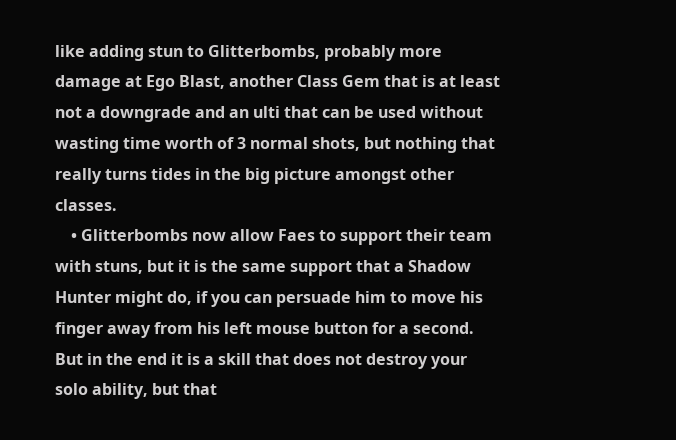like adding stun to Glitterbombs, probably more damage at Ego Blast, another Class Gem that is at least not a downgrade and an ulti that can be used without wasting time worth of 3 normal shots, but nothing that really turns tides in the big picture amongst other classes.
    • Glitterbombs now allow Faes to support their team with stuns, but it is the same support that a Shadow Hunter might do, if you can persuade him to move his finger away from his left mouse button for a second. But in the end it is a skill that does not destroy your solo ability, but that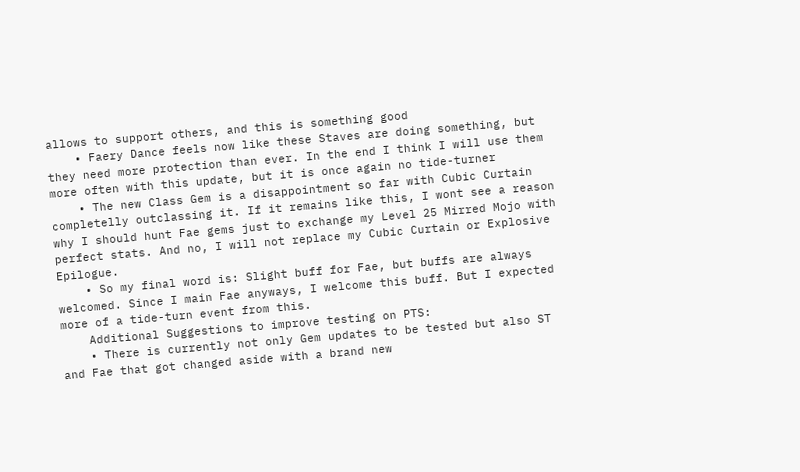allows to support others, and this is something good
    • Faery Dance feels now like these Staves are doing something, but they need more protection than ever. In the end I think I will use them more often with this update, but it is once again no tide-turner
    • The new Class Gem is a disappointment so far with Cubic Curtain completelly outclassing it. If it remains like this, I wont see a reason why I should hunt Fae gems just to exchange my Level 25 Mirred Mojo with perfect stats. And no, I will not replace my Cubic Curtain or Explosive Epilogue.
    • So my final word is: Slight buff for Fae, but buffs are always welcomed. Since I main Fae anyways, I welcome this buff. But I expected more of a tide-turn event from this.
    Additional Suggestions to improve testing on PTS:
    • There is currently not only Gem updates to be tested but also ST and Fae that got changed aside with a brand new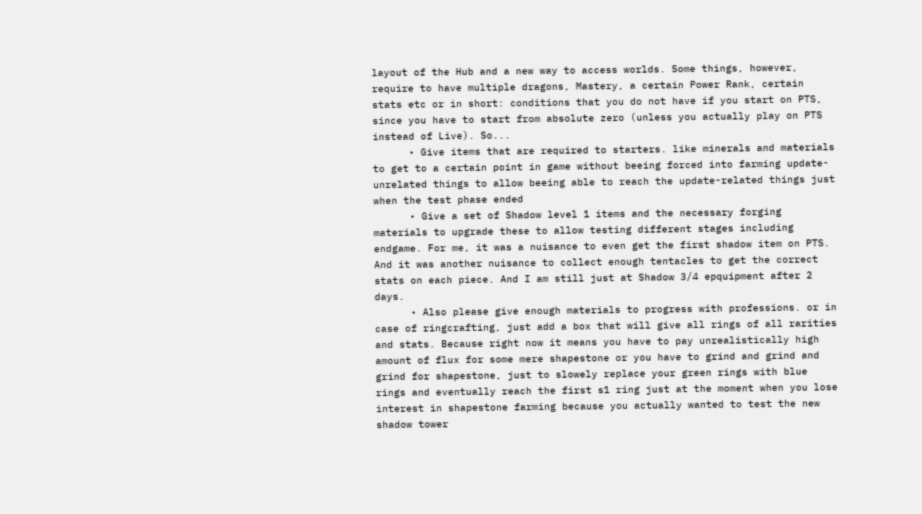layout of the Hub and a new way to access worlds. Some things, however, require to have multiple dragons, Mastery, a certain Power Rank, certain stats etc or in short: conditions that you do not have if you start on PTS, since you have to start from absolute zero (unless you actually play on PTS instead of Live). So...
      • Give items that are required to starters. like minerals and materials to get to a certain point in game without beeing forced into farming update-unrelated things to allow beeing able to reach the update-related things just when the test phase ended
      • Give a set of Shadow level 1 items and the necessary forging materials to upgrade these to allow testing different stages including endgame. For me, it was a nuisance to even get the first shadow item on PTS. And it was another nuisance to collect enough tentacles to get the correct stats on each piece. And I am still just at Shadow 3/4 epquipment after 2 days.
      • Also please give enough materials to progress with professions. or in case of ringcrafting, just add a box that will give all rings of all rarities and stats. Because right now it means you have to pay unrealistically high amount of flux for some mere shapestone or you have to grind and grind and grind for shapestone, just to slowely replace your green rings with blue rings and eventually reach the first s1 ring just at the moment when you lose interest in shapestone farming because you actually wanted to test the new shadow tower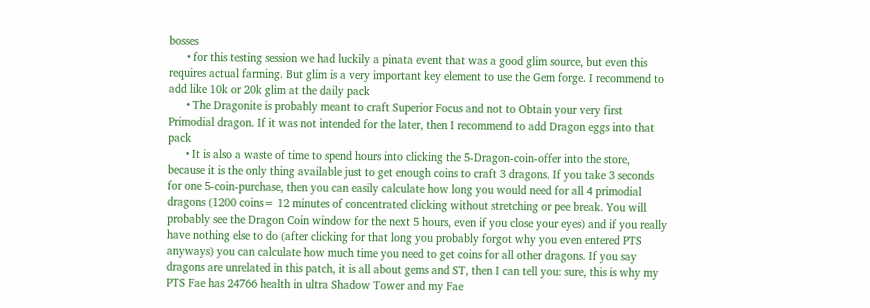bosses
      • for this testing session we had luckily a pinata event that was a good glim source, but even this requires actual farming. But glim is a very important key element to use the Gem forge. I recommend to add like 10k or 20k glim at the daily pack
      • The Dragonite is probably meant to craft Superior Focus and not to Obtain your very first Primodial dragon. If it was not intended for the later, then I recommend to add Dragon eggs into that pack
      • It is also a waste of time to spend hours into clicking the 5-Dragon-coin-offer into the store, because it is the only thing available just to get enough coins to craft 3 dragons. If you take 3 seconds for one 5-coin-purchase, then you can easily calculate how long you would need for all 4 primodial dragons (1200 coins= 12 minutes of concentrated clicking without stretching or pee break. You will probably see the Dragon Coin window for the next 5 hours, even if you close your eyes) and if you really have nothing else to do (after clicking for that long you probably forgot why you even entered PTS anyways) you can calculate how much time you need to get coins for all other dragons. If you say dragons are unrelated in this patch, it is all about gems and ST, then I can tell you: sure, this is why my PTS Fae has 24766 health in ultra Shadow Tower and my Fae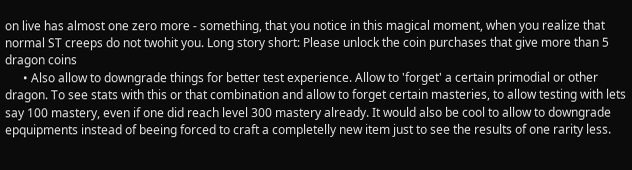on live has almost one zero more - something, that you notice in this magical moment, when you realize that normal ST creeps do not twohit you. Long story short: Please unlock the coin purchases that give more than 5 dragon coins
      • Also allow to downgrade things for better test experience. Allow to 'forget' a certain primodial or other dragon. To see stats with this or that combination and allow to forget certain masteries, to allow testing with lets say 100 mastery, even if one did reach level 300 mastery already. It would also be cool to allow to downgrade epquipments instead of beeing forced to craft a completelly new item just to see the results of one rarity less.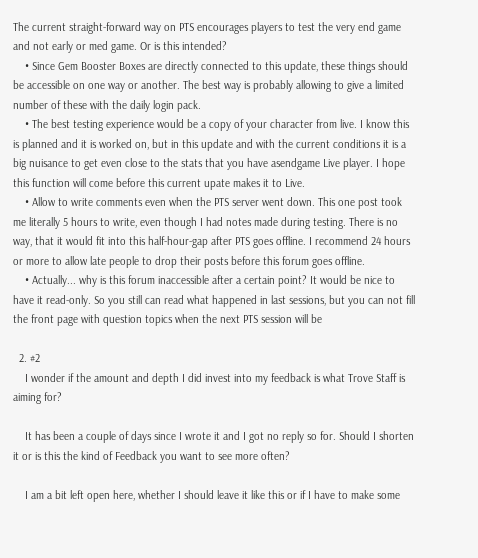The current straight-forward way on PTS encourages players to test the very end game and not early or med game. Or is this intended?
    • Since Gem Booster Boxes are directly connected to this update, these things should be accessible on one way or another. The best way is probably allowing to give a limited number of these with the daily login pack.
    • The best testing experience would be a copy of your character from live. I know this is planned and it is worked on, but in this update and with the current conditions it is a big nuisance to get even close to the stats that you have asendgame Live player. I hope this function will come before this current upate makes it to Live.
    • Allow to write comments even when the PTS server went down. This one post took me literally 5 hours to write, even though I had notes made during testing. There is no way, that it would fit into this half-hour-gap after PTS goes offline. I recommend 24 hours or more to allow late people to drop their posts before this forum goes offline.
    • Actually... why is this forum inaccessible after a certain point? It would be nice to have it read-only. So you still can read what happened in last sessions, but you can not fill the front page with question topics when the next PTS session will be

  2. #2
    I wonder if the amount and depth I did invest into my feedback is what Trove Staff is aiming for?

    It has been a couple of days since I wrote it and I got no reply so for. Should I shorten it or is this the kind of Feedback you want to see more often?

    I am a bit left open here, whether I should leave it like this or if I have to make some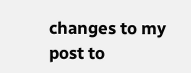changes to my post to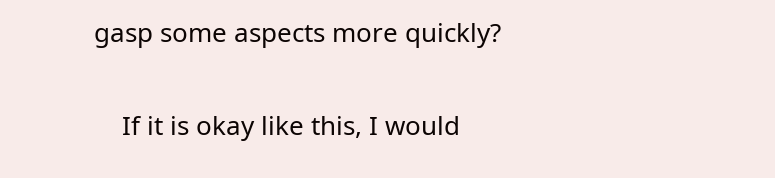gasp some aspects more quickly?

    If it is okay like this, I would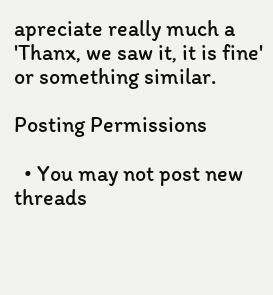apreciate really much a 'Thanx, we saw it, it is fine' or something similar.

Posting Permissions

  • You may not post new threads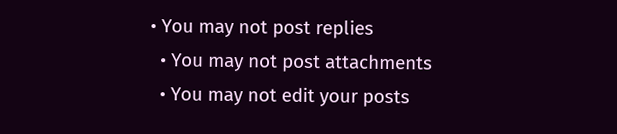• You may not post replies
  • You may not post attachments
  • You may not edit your posts